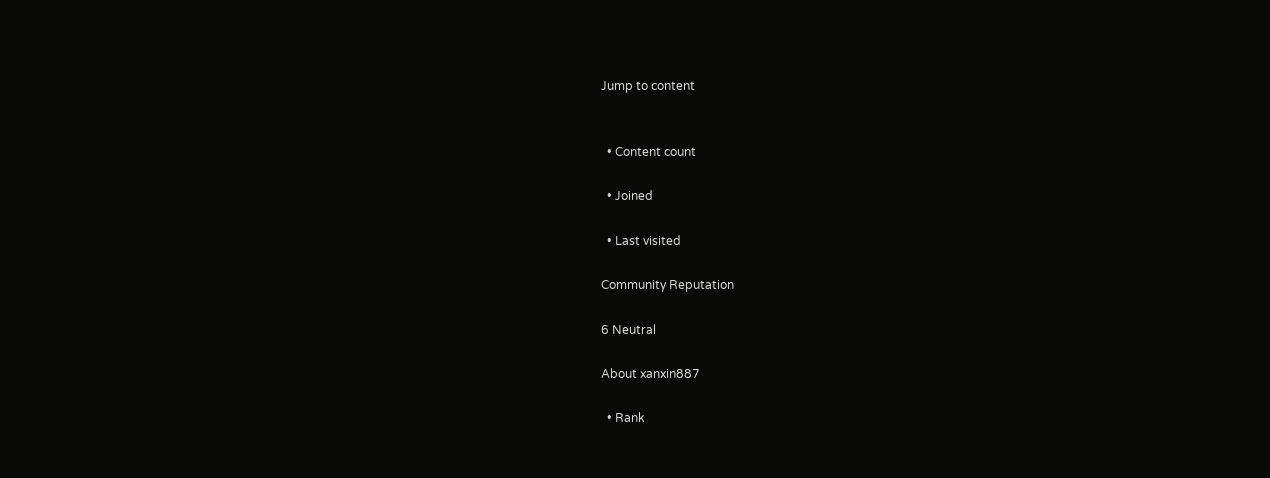Jump to content


  • Content count

  • Joined

  • Last visited

Community Reputation

6 Neutral

About xanxin887

  • Rank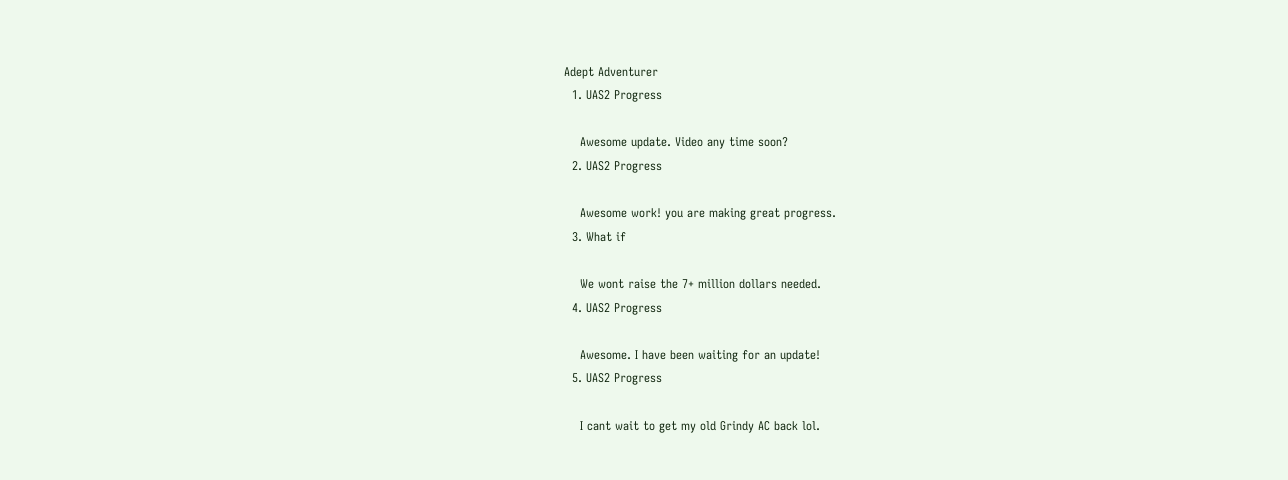Adept Adventurer
  1. UAS2 Progress

    Awesome update. Video any time soon?
  2. UAS2 Progress

    Awesome work! you are making great progress.
  3. What if

    We wont raise the 7+ million dollars needed.
  4. UAS2 Progress

    Awesome. I have been waiting for an update!
  5. UAS2 Progress

    I cant wait to get my old Grindy AC back lol.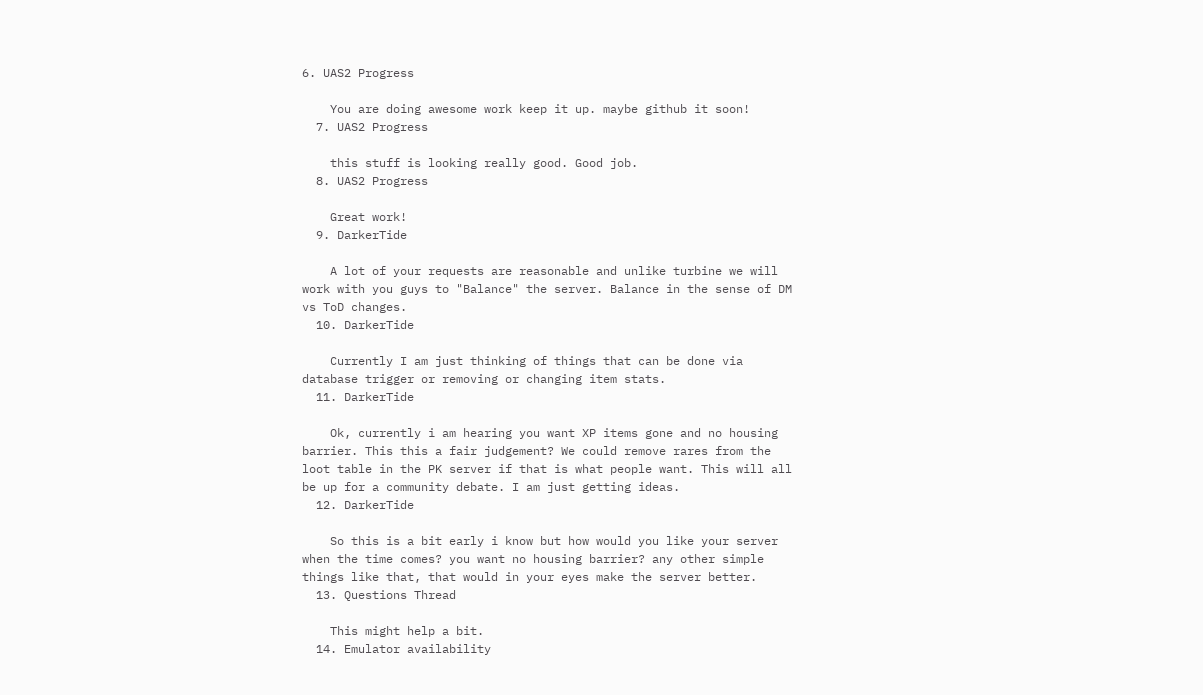6. UAS2 Progress

    You are doing awesome work keep it up. maybe github it soon!
  7. UAS2 Progress

    this stuff is looking really good. Good job.
  8. UAS2 Progress

    Great work!
  9. DarkerTide

    A lot of your requests are reasonable and unlike turbine we will work with you guys to "Balance" the server. Balance in the sense of DM vs ToD changes.
  10. DarkerTide

    Currently I am just thinking of things that can be done via database trigger or removing or changing item stats.
  11. DarkerTide

    Ok, currently i am hearing you want XP items gone and no housing barrier. This this a fair judgement? We could remove rares from the loot table in the PK server if that is what people want. This will all be up for a community debate. I am just getting ideas.
  12. DarkerTide

    So this is a bit early i know but how would you like your server when the time comes? you want no housing barrier? any other simple things like that, that would in your eyes make the server better.
  13. Questions Thread

    This might help a bit.
  14. Emulator availability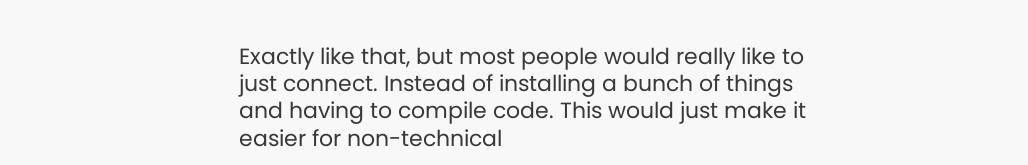Exactly like that, but most people would really like to just connect. Instead of installing a bunch of things and having to compile code. This would just make it easier for non-technical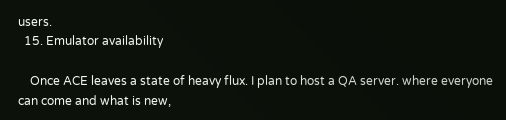users.
  15. Emulator availability

    Once ACE leaves a state of heavy flux. I plan to host a QA server. where everyone can come and what is new,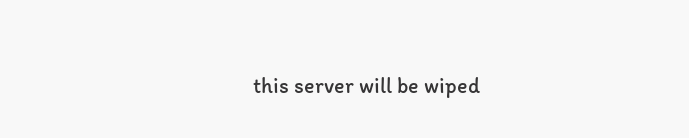this server will be wiped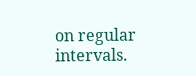on regular intervals.